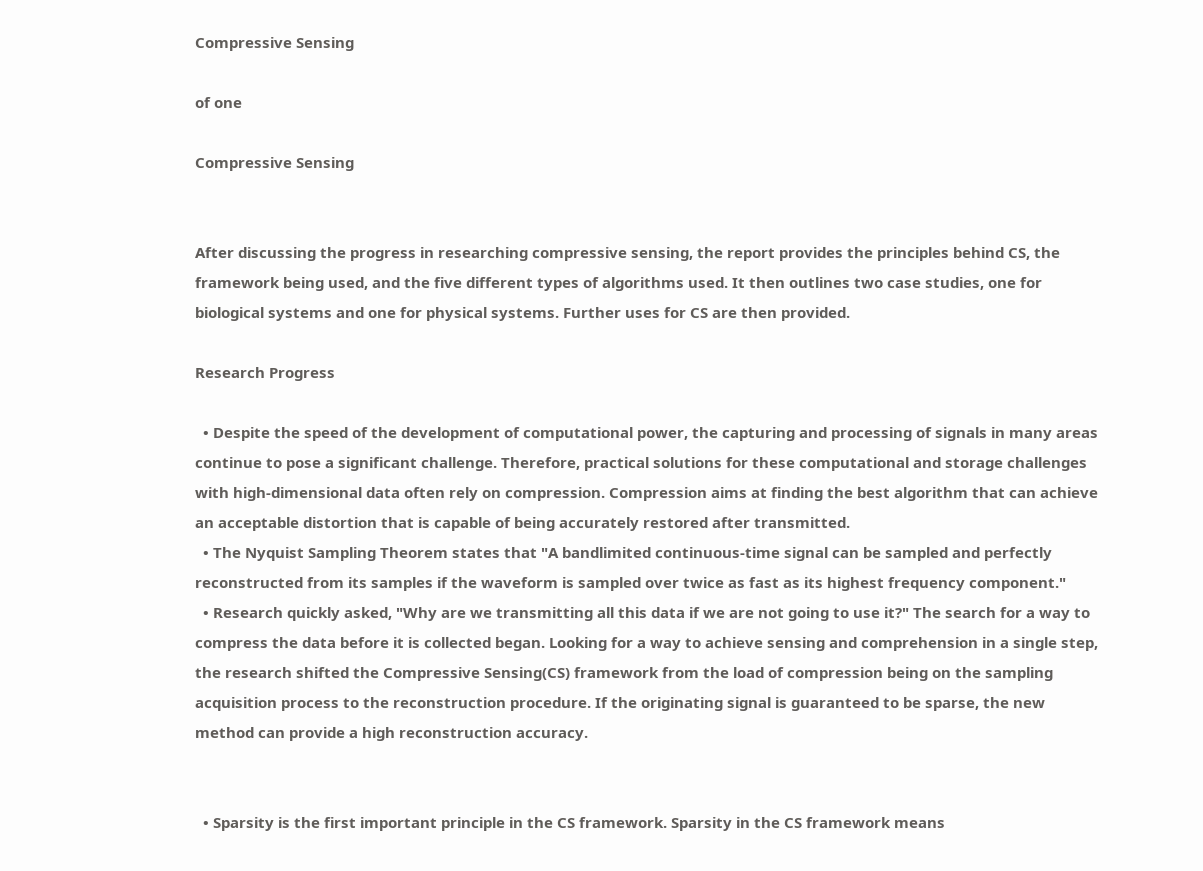Compressive Sensing

of one

Compressive Sensing


After discussing the progress in researching compressive sensing, the report provides the principles behind CS, the framework being used, and the five different types of algorithms used. It then outlines two case studies, one for biological systems and one for physical systems. Further uses for CS are then provided.

Research Progress

  • Despite the speed of the development of computational power, the capturing and processing of signals in many areas continue to pose a significant challenge. Therefore, practical solutions for these computational and storage challenges with high-dimensional data often rely on compression. Compression aims at finding the best algorithm that can achieve an acceptable distortion that is capable of being accurately restored after transmitted.
  • The Nyquist Sampling Theorem states that "A bandlimited continuous-time signal can be sampled and perfectly reconstructed from its samples if the waveform is sampled over twice as fast as its highest frequency component."
  • Research quickly asked, "Why are we transmitting all this data if we are not going to use it?" The search for a way to compress the data before it is collected began. Looking for a way to achieve sensing and comprehension in a single step, the research shifted the Compressive Sensing(CS) framework from the load of compression being on the sampling acquisition process to the reconstruction procedure. If the originating signal is guaranteed to be sparse, the new method can provide a high reconstruction accuracy.


  • Sparsity is the first important principle in the CS framework. Sparsity in the CS framework means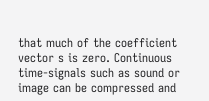that much of the coefficient vector s is zero. Continuous time-signals such as sound or image can be compressed and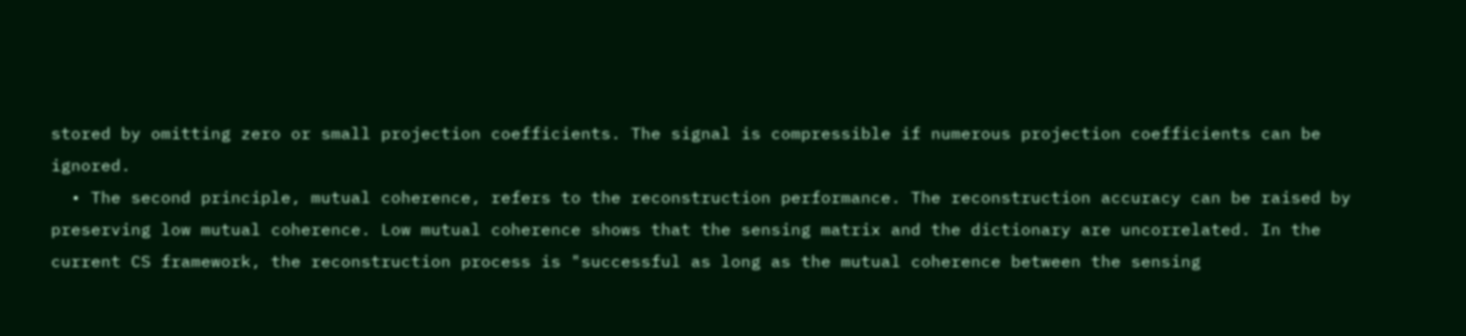stored by omitting zero or small projection coefficients. The signal is compressible if numerous projection coefficients can be ignored.
  • The second principle, mutual coherence, refers to the reconstruction performance. The reconstruction accuracy can be raised by preserving low mutual coherence. Low mutual coherence shows that the sensing matrix and the dictionary are uncorrelated. In the current CS framework, the reconstruction process is "successful as long as the mutual coherence between the sensing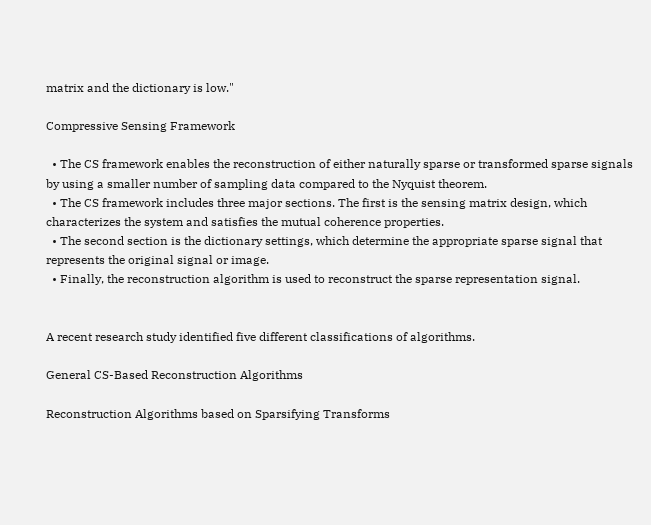matrix and the dictionary is low."

Compressive Sensing Framework

  • The CS framework enables the reconstruction of either naturally sparse or transformed sparse signals by using a smaller number of sampling data compared to the Nyquist theorem.
  • The CS framework includes three major sections. The first is the sensing matrix design, which characterizes the system and satisfies the mutual coherence properties.
  • The second section is the dictionary settings, which determine the appropriate sparse signal that represents the original signal or image.
  • Finally, the reconstruction algorithm is used to reconstruct the sparse representation signal.


A recent research study identified five different classifications of algorithms.

General CS-Based Reconstruction Algorithms

Reconstruction Algorithms based on Sparsifying Transforms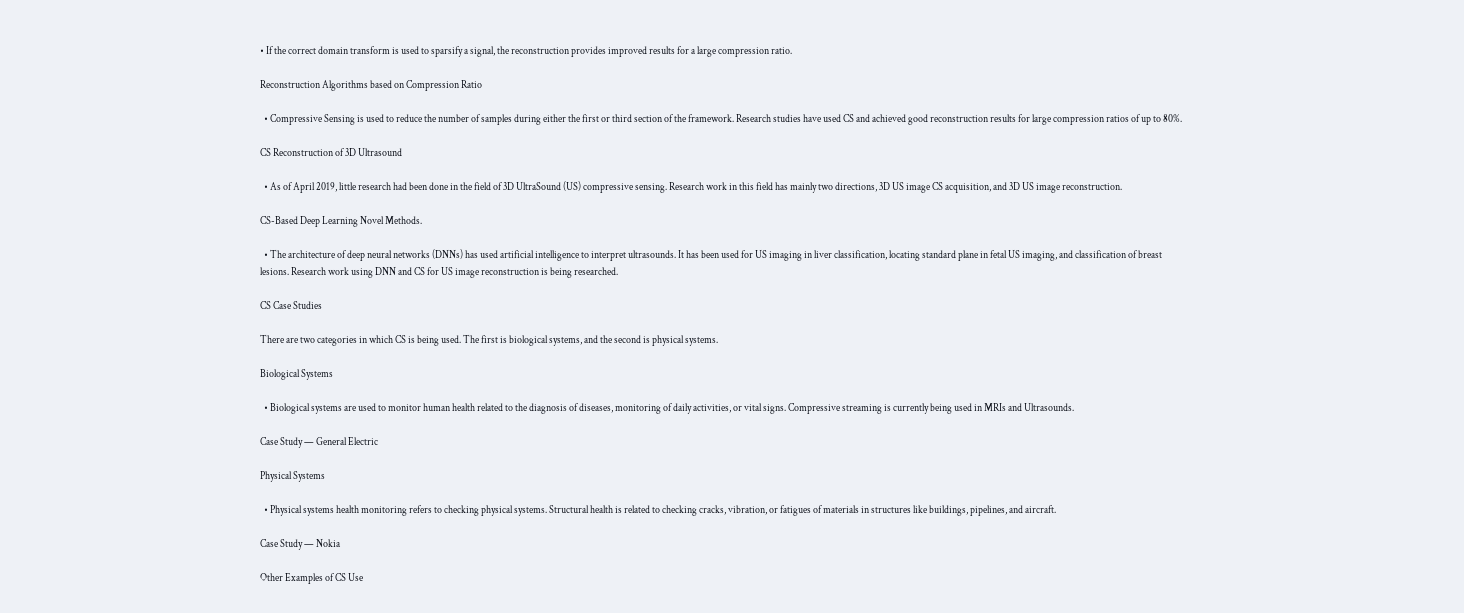• If the correct domain transform is used to sparsify a signal, the reconstruction provides improved results for a large compression ratio.

Reconstruction Algorithms based on Compression Ratio

  • Compressive Sensing is used to reduce the number of samples during either the first or third section of the framework. Research studies have used CS and achieved good reconstruction results for large compression ratios of up to 80%.

CS Reconstruction of 3D Ultrasound

  • As of April 2019, little research had been done in the field of 3D UltraSound (US) compressive sensing. Research work in this field has mainly two directions, 3D US image CS acquisition, and 3D US image reconstruction.

CS-Based Deep Learning Novel Methods.

  • The architecture of deep neural networks (DNNs) has used artificial intelligence to interpret ultrasounds. It has been used for US imaging in liver classification, locating standard plane in fetal US imaging, and classification of breast lesions. Research work using DNN and CS for US image reconstruction is being researched.

CS Case Studies

There are two categories in which CS is being used. The first is biological systems, and the second is physical systems.

Biological Systems

  • Biological systems are used to monitor human health related to the diagnosis of diseases, monitoring of daily activities, or vital signs. Compressive streaming is currently being used in MRIs and Ultrasounds.

Case Study — General Electric

Physical Systems

  • Physical systems health monitoring refers to checking physical systems. Structural health is related to checking cracks, vibration, or fatigues of materials in structures like buildings, pipelines, and aircraft.

Case Study — Nokia

Other Examples of CS Use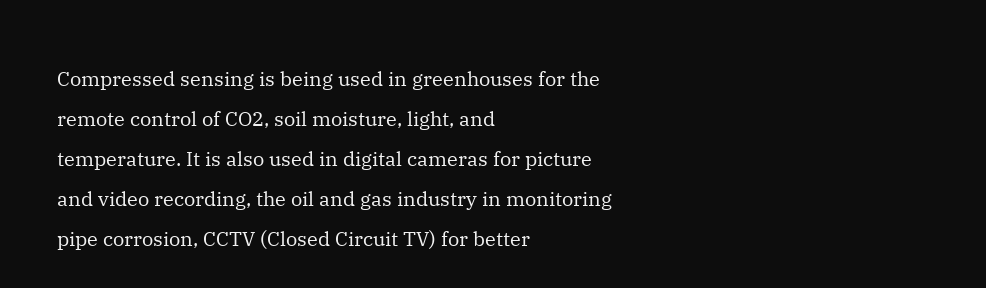Compressed sensing is being used in greenhouses for the remote control of CO2, soil moisture, light, and temperature. It is also used in digital cameras for picture and video recording, the oil and gas industry in monitoring pipe corrosion, CCTV (Closed Circuit TV) for better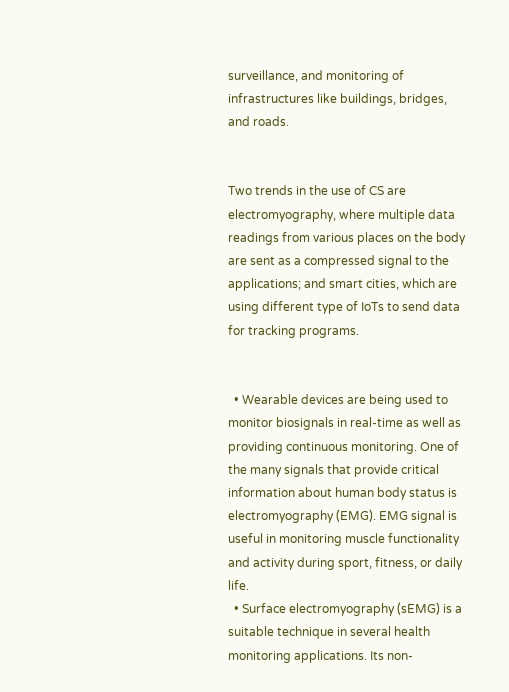surveillance, and monitoring of infrastructures like buildings, bridges, and roads.


Two trends in the use of CS are electromyography, where multiple data readings from various places on the body are sent as a compressed signal to the applications; and smart cities, which are using different type of IoTs to send data for tracking programs.


  • Wearable devices are being used to monitor biosignals in real-time as well as providing continuous monitoring. One of the many signals that provide critical information about human body status is electromyography (EMG). EMG signal is useful in monitoring muscle functionality and activity during sport, fitness, or daily life.
  • Surface electromyography (sEMG) is a suitable technique in several health monitoring applications. Its non-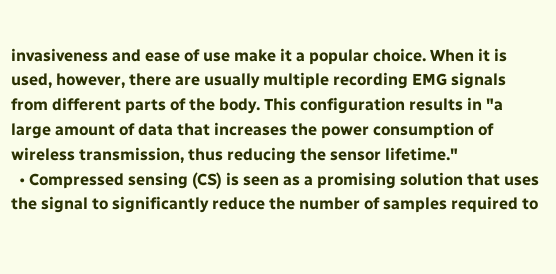invasiveness and ease of use make it a popular choice. When it is used, however, there are usually multiple recording EMG signals from different parts of the body. This configuration results in "a large amount of data that increases the power consumption of wireless transmission, thus reducing the sensor lifetime."
  • Compressed sensing (CS) is seen as a promising solution that uses the signal to significantly reduce the number of samples required to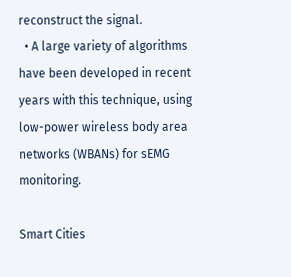reconstruct the signal.
  • A large variety of algorithms have been developed in recent years with this technique, using low-power wireless body area networks (WBANs) for sEMG monitoring.

Smart Cities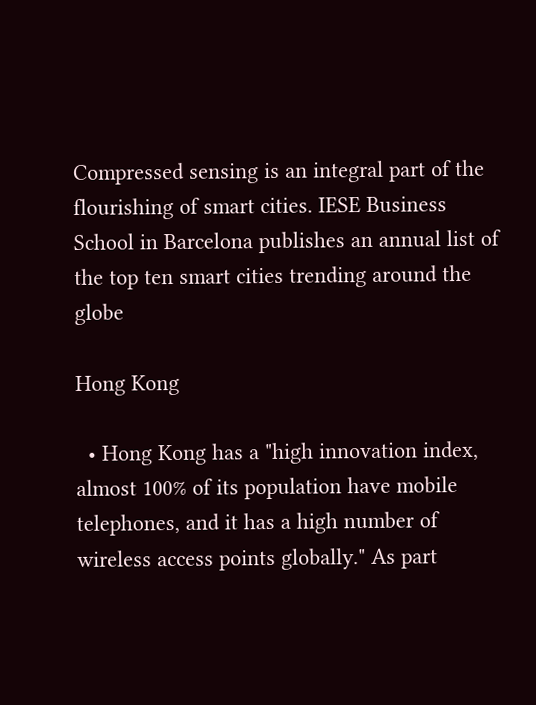Compressed sensing is an integral part of the flourishing of smart cities. IESE Business School in Barcelona publishes an annual list of the top ten smart cities trending around the globe

Hong Kong

  • Hong Kong has a "high innovation index, almost 100% of its population have mobile telephones, and it has a high number of wireless access points globally." As part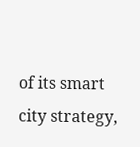of its smart city strategy,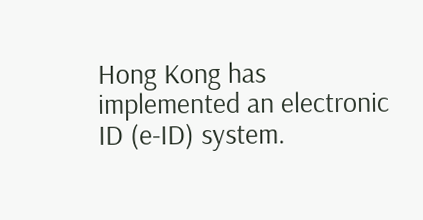Hong Kong has implemented an electronic ID (e-ID) system.